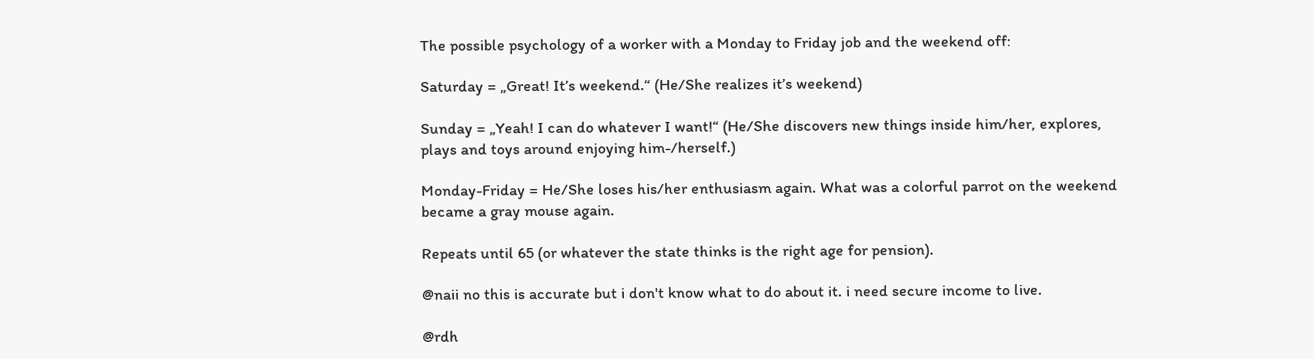The possible psychology of a worker with a Monday to Friday job and the weekend off:

Saturday = „Great! It’s weekend.“ (He/She realizes it’s weekend)

Sunday = „Yeah! I can do whatever I want!“ (He/She discovers new things inside him/her, explores, plays and toys around enjoying him-/herself.)

Monday-Friday = He/She loses his/her enthusiasm again. What was a colorful parrot on the weekend became a gray mouse again.

Repeats until 65 (or whatever the state thinks is the right age for pension).

@naii no this is accurate but i don't know what to do about it. i need secure income to live.

@rdh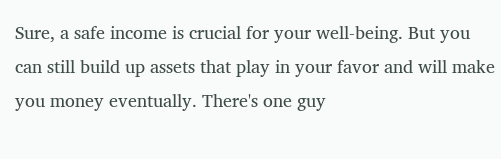Sure, a safe income is crucial for your well-being. But you can still build up assets that play in your favor and will make you money eventually. There's one guy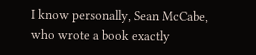I know personally, Sean McCabe, who wrote a book exactly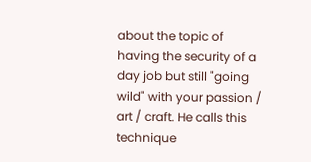about the topic of having the security of a day job but still "going wild" with your passion / art / craft. He calls this technique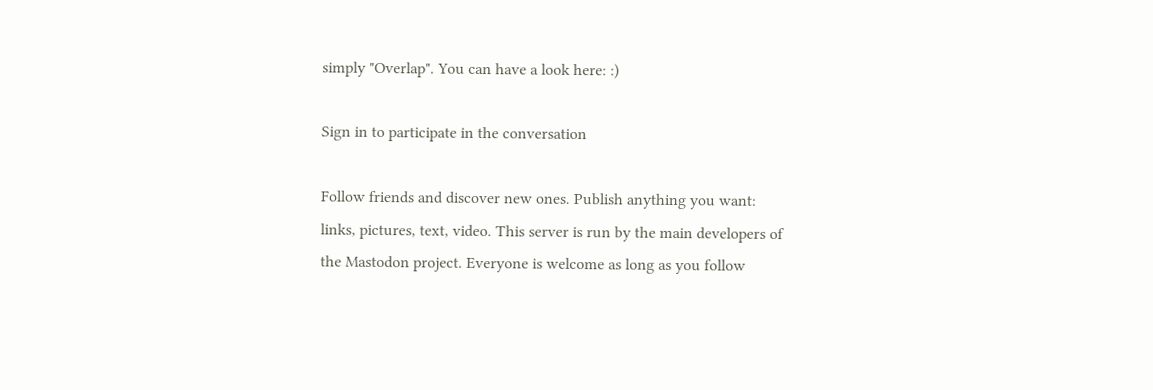simply "Overlap". You can have a look here: :)

Sign in to participate in the conversation

Follow friends and discover new ones. Publish anything you want: links, pictures, text, video. This server is run by the main developers of the Mastodon project. Everyone is welcome as long as you follow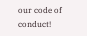our code of conduct!